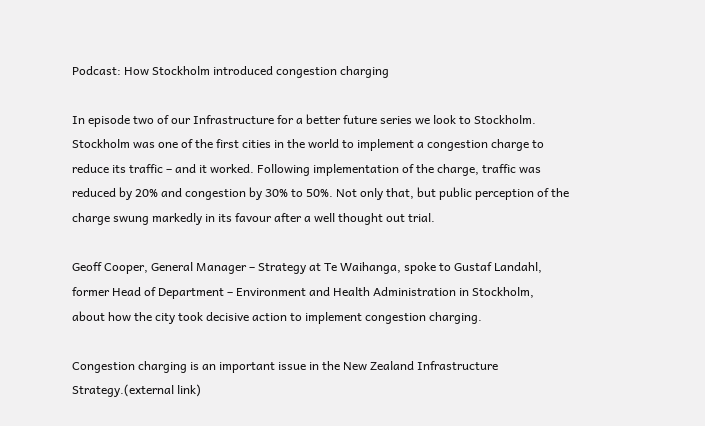Podcast: How Stockholm introduced congestion charging

In episode two of our Infrastructure for a better future series we look to Stockholm. Stockholm was one of the first cities in the world to implement a congestion charge to reduce its traffic – and it worked. Following implementation of the charge, traffic was reduced by 20% and congestion by 30% to 50%. Not only that, but public perception of the charge swung markedly in its favour after a well thought out trial.

Geoff Cooper, General Manager – Strategy at Te Waihanga, spoke to Gustaf Landahl, former Head of Department – Environment and Health Administration in Stockholm, about how the city took decisive action to implement congestion charging.

Congestion charging is an important issue in the New Zealand Infrastructure Strategy.(external link)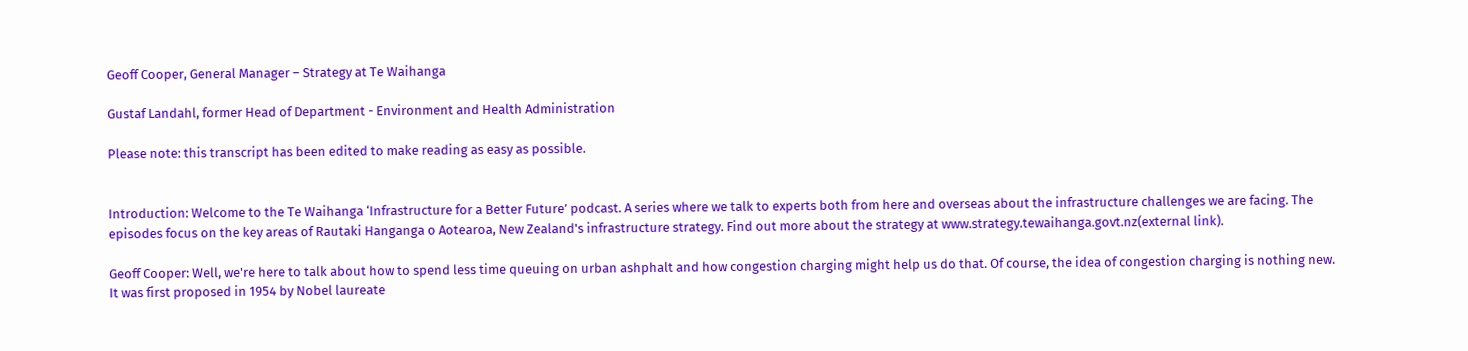Geoff Cooper, General Manager – Strategy at Te Waihanga

Gustaf Landahl, former Head of Department - Environment and Health Administration

Please note: this transcript has been edited to make reading as easy as possible.


Introduction: Welcome to the Te Waihanga ‘Infrastructure for a Better Future’ podcast. A series where we talk to experts both from here and overseas about the infrastructure challenges we are facing. The episodes focus on the key areas of Rautaki Hanganga o Aotearoa, New Zealand's infrastructure strategy. Find out more about the strategy at www.strategy.tewaihanga.govt.nz(external link).

Geoff Cooper: Well, we're here to talk about how to spend less time queuing on urban ashphalt and how congestion charging might help us do that. Of course, the idea of congestion charging is nothing new. It was first proposed in 1954 by Nobel laureate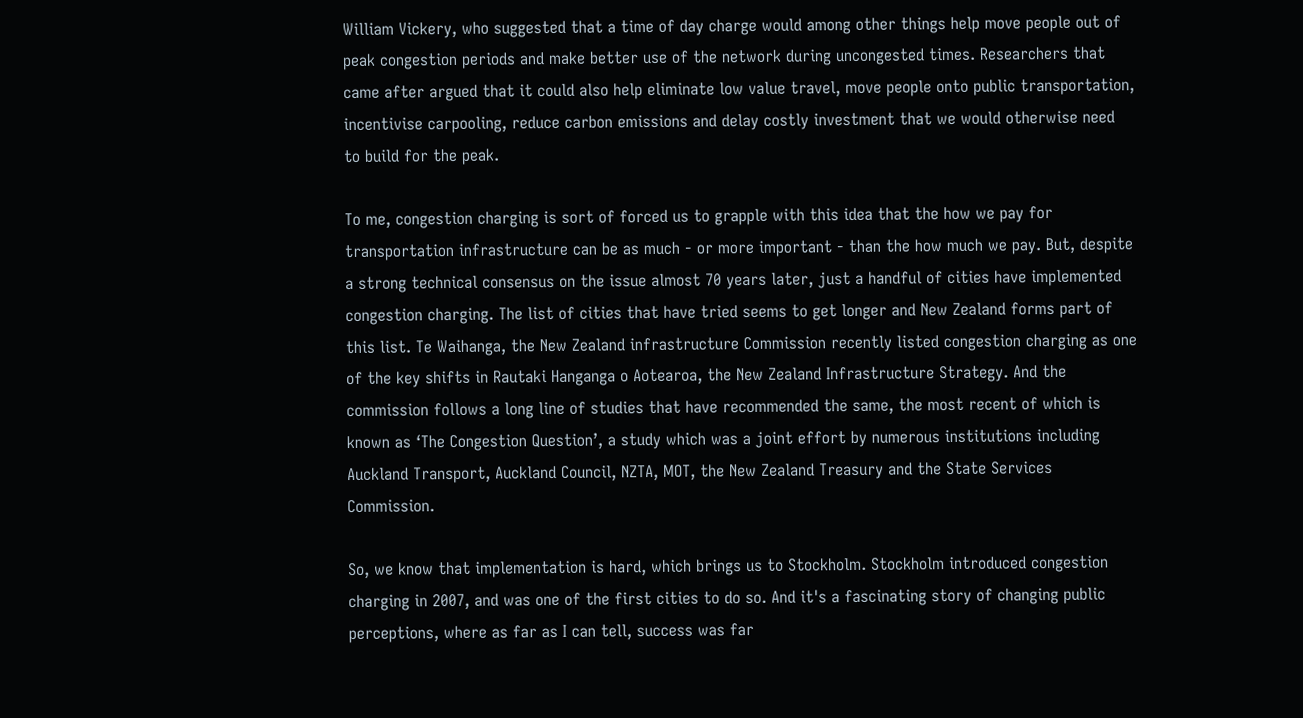William Vickery, who suggested that a time of day charge would among other things help move people out of peak congestion periods and make better use of the network during uncongested times. Researchers that came after argued that it could also help eliminate low value travel, move people onto public transportation, incentivise carpooling, reduce carbon emissions and delay costly investment that we would otherwise need to build for the peak.

To me, congestion charging is sort of forced us to grapple with this idea that the how we pay for transportation infrastructure can be as much - or more important - than the how much we pay. But, despite a strong technical consensus on the issue almost 70 years later, just a handful of cities have implemented congestion charging. The list of cities that have tried seems to get longer and New Zealand forms part of this list. Te Waihanga, the New Zealand infrastructure Commission recently listed congestion charging as one of the key shifts in Rautaki Hanganga o Aotearoa, the New Zealand Infrastructure Strategy. And the commission follows a long line of studies that have recommended the same, the most recent of which is known as ‘The Congestion Question’, a study which was a joint effort by numerous institutions including Auckland Transport, Auckland Council, NZTA, MOT, the New Zealand Treasury and the State Services Commission.

So, we know that implementation is hard, which brings us to Stockholm. Stockholm introduced congestion charging in 2007, and was one of the first cities to do so. And it's a fascinating story of changing public perceptions, where as far as I can tell, success was far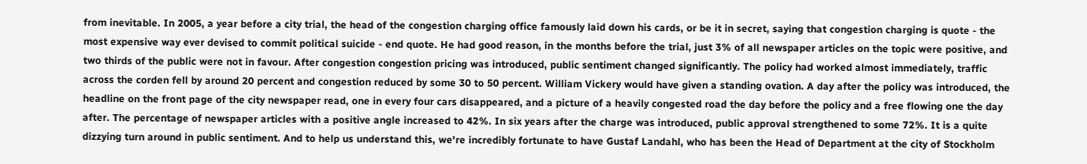from inevitable. In 2005, a year before a city trial, the head of the congestion charging office famously laid down his cards, or be it in secret, saying that congestion charging is quote - the most expensive way ever devised to commit political suicide - end quote. He had good reason, in the months before the trial, just 3% of all newspaper articles on the topic were positive, and two thirds of the public were not in favour. After congestion congestion pricing was introduced, public sentiment changed significantly. The policy had worked almost immediately, traffic across the corden fell by around 20 percent and congestion reduced by some 30 to 50 percent. William Vickery would have given a standing ovation. A day after the policy was introduced, the headline on the front page of the city newspaper read, one in every four cars disappeared, and a picture of a heavily congested road the day before the policy and a free flowing one the day after. The percentage of newspaper articles with a positive angle increased to 42%. In six years after the charge was introduced, public approval strengthened to some 72%. It is a quite dizzying turn around in public sentiment. And to help us understand this, we're incredibly fortunate to have Gustaf Landahl, who has been the Head of Department at the city of Stockholm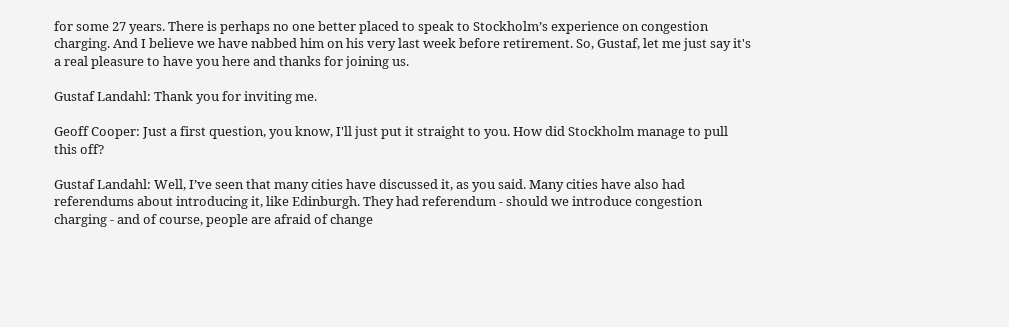for some 27 years. There is perhaps no one better placed to speak to Stockholm’s experience on congestion charging. And I believe we have nabbed him on his very last week before retirement. So, Gustaf, let me just say it's a real pleasure to have you here and thanks for joining us.

Gustaf Landahl: Thank you for inviting me.

Geoff Cooper: Just a first question, you know, I'll just put it straight to you. How did Stockholm manage to pull this off?

Gustaf Landahl: Well, I’ve seen that many cities have discussed it, as you said. Many cities have also had referendums about introducing it, like Edinburgh. They had referendum - should we introduce congestion charging - and of course, people are afraid of change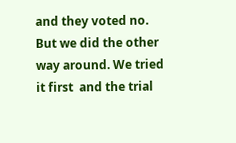and they voted no. But we did the other way around. We tried it first  and the trial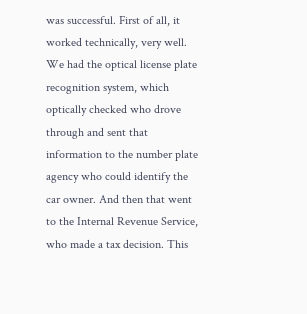was successful. First of all, it worked technically, very well. We had the optical license plate recognition system, which optically checked who drove through and sent that information to the number plate agency who could identify the car owner. And then that went to the Internal Revenue Service, who made a tax decision. This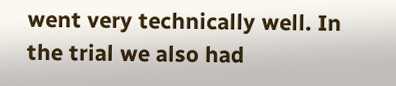went very technically well. In the trial we also had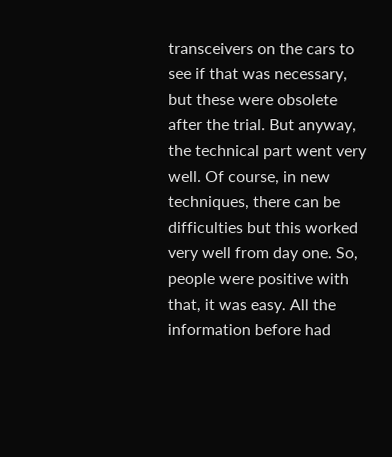transceivers on the cars to see if that was necessary, but these were obsolete after the trial. But anyway, the technical part went very well. Of course, in new techniques, there can be difficulties but this worked very well from day one. So, people were positive with that, it was easy. All the information before had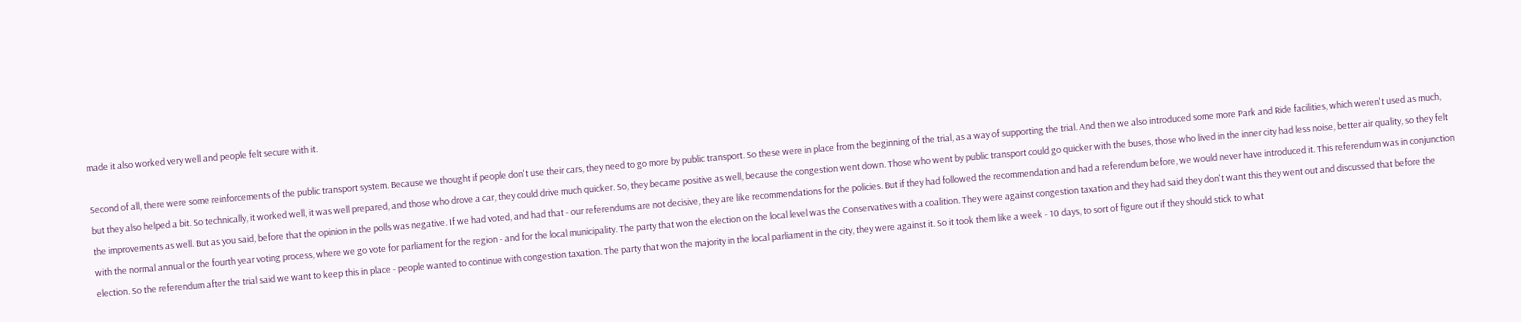made it also worked very well and people felt secure with it.

Second of all, there were some reinforcements of the public transport system. Because we thought if people don't use their cars, they need to go more by public transport. So these were in place from the beginning of the trial, as a way of supporting the trial. And then we also introduced some more Park and Ride facilities, which weren't used as much, but they also helped a bit. So technically, it worked well, it was well prepared, and those who drove a car, they could drive much quicker. So, they became positive as well, because the congestion went down. Those who went by public transport could go quicker with the buses, those who lived in the inner city had less noise, better air quality, so they felt the improvements as well. But as you said, before that the opinion in the polls was negative. If we had voted, and had that - our referendums are not decisive, they are like recommendations for the policies. But if they had followed the recommendation and had a referendum before, we would never have introduced it. This referendum was in conjunction with the normal annual or the fourth year voting process, where we go vote for parliament for the region - and for the local municipality. The party that won the election on the local level was the Conservatives with a coalition. They were against congestion taxation and they had said they don't want this they went out and discussed that before the election. So the referendum after the trial said we want to keep this in place - people wanted to continue with congestion taxation. The party that won the majority in the local parliament in the city, they were against it. So it took them like a week - 10 days, to sort of figure out if they should stick to what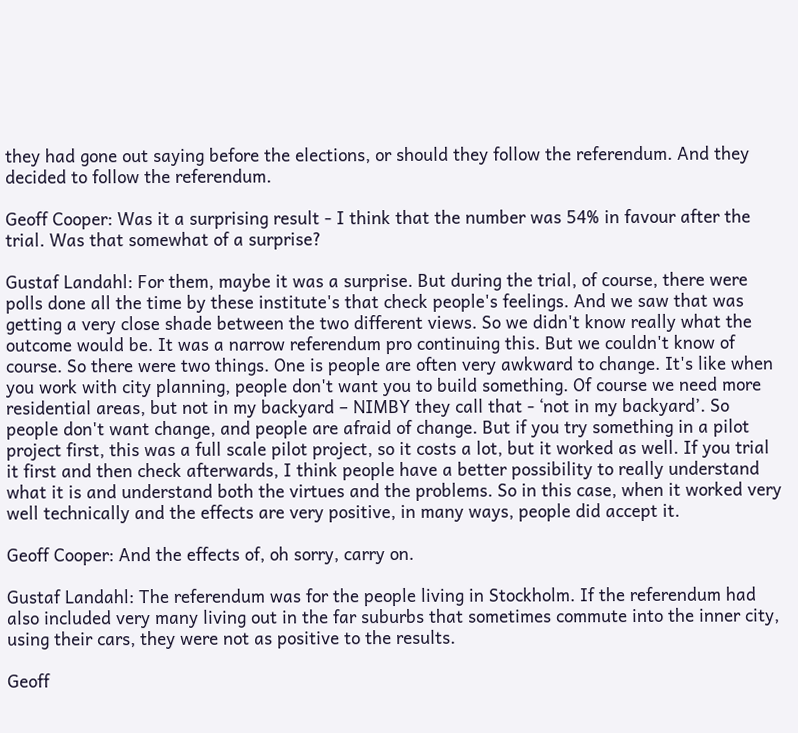they had gone out saying before the elections, or should they follow the referendum. And they decided to follow the referendum.

Geoff Cooper: Was it a surprising result - I think that the number was 54% in favour after the trial. Was that somewhat of a surprise?

Gustaf Landahl: For them, maybe it was a surprise. But during the trial, of course, there were polls done all the time by these institute's that check people's feelings. And we saw that was getting a very close shade between the two different views. So we didn't know really what the outcome would be. It was a narrow referendum pro continuing this. But we couldn't know of course. So there were two things. One is people are often very awkward to change. It's like when you work with city planning, people don't want you to build something. Of course we need more residential areas, but not in my backyard – NIMBY they call that - ‘not in my backyard’. So people don't want change, and people are afraid of change. But if you try something in a pilot project first, this was a full scale pilot project, so it costs a lot, but it worked as well. If you trial it first and then check afterwards, I think people have a better possibility to really understand what it is and understand both the virtues and the problems. So in this case, when it worked very well technically and the effects are very positive, in many ways, people did accept it.

Geoff Cooper: And the effects of, oh sorry, carry on.

Gustaf Landahl: The referendum was for the people living in Stockholm. If the referendum had also included very many living out in the far suburbs that sometimes commute into the inner city, using their cars, they were not as positive to the results.

Geoff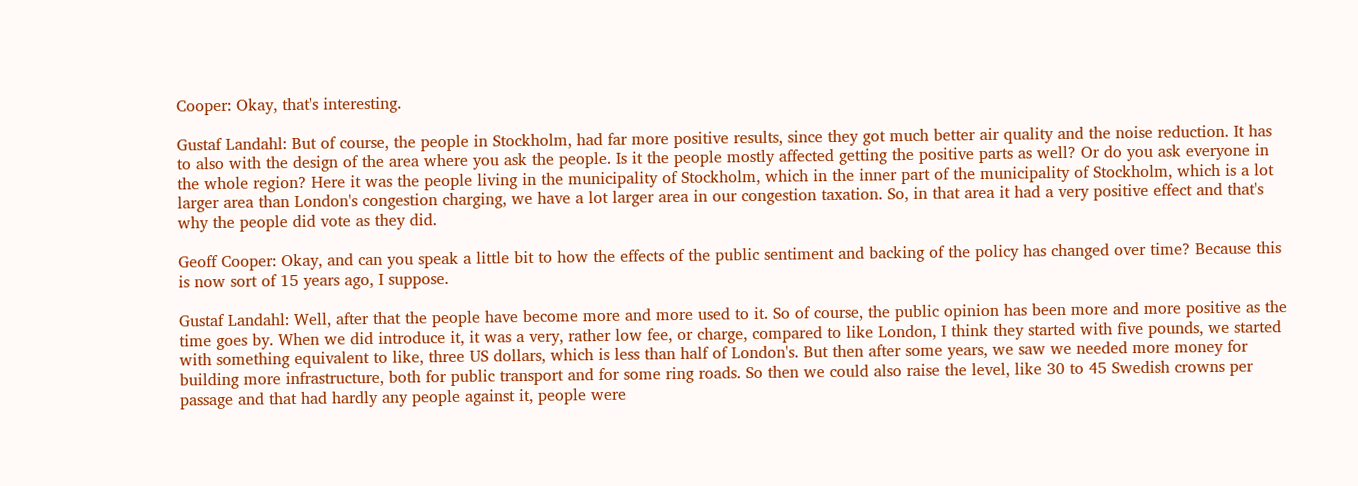Cooper: Okay, that's interesting.

Gustaf Landahl: But of course, the people in Stockholm, had far more positive results, since they got much better air quality and the noise reduction. It has to also with the design of the area where you ask the people. Is it the people mostly affected getting the positive parts as well? Or do you ask everyone in the whole region? Here it was the people living in the municipality of Stockholm, which in the inner part of the municipality of Stockholm, which is a lot larger area than London's congestion charging, we have a lot larger area in our congestion taxation. So, in that area it had a very positive effect and that's why the people did vote as they did.

Geoff Cooper: Okay, and can you speak a little bit to how the effects of the public sentiment and backing of the policy has changed over time? Because this is now sort of 15 years ago, I suppose.

Gustaf Landahl: Well, after that the people have become more and more used to it. So of course, the public opinion has been more and more positive as the time goes by. When we did introduce it, it was a very, rather low fee, or charge, compared to like London, I think they started with five pounds, we started with something equivalent to like, three US dollars, which is less than half of London's. But then after some years, we saw we needed more money for building more infrastructure, both for public transport and for some ring roads. So then we could also raise the level, like 30 to 45 Swedish crowns per passage and that had hardly any people against it, people were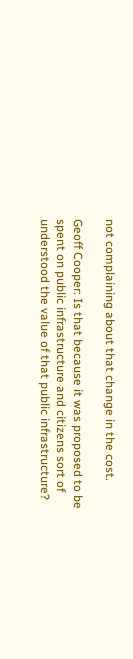not complaining about that change in the cost.

Geoff Cooper: Is that because it was proposed to be spent on public infrastructure and citizens sort of understood the value of that public infrastructure?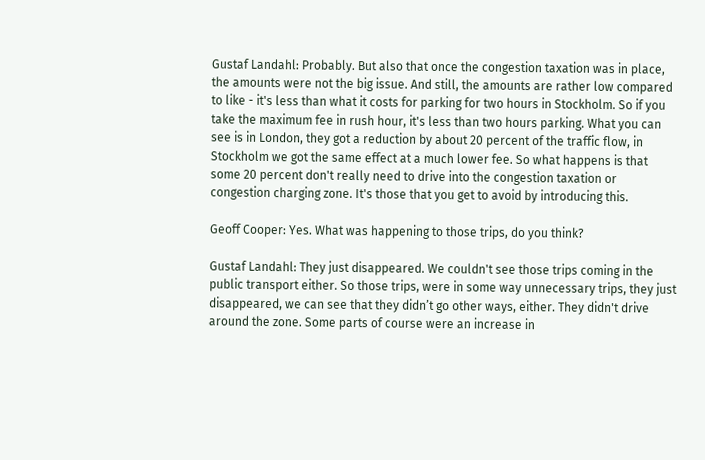Gustaf Landahl: Probably. But also that once the congestion taxation was in place, the amounts were not the big issue. And still, the amounts are rather low compared to like - it's less than what it costs for parking for two hours in Stockholm. So if you take the maximum fee in rush hour, it's less than two hours parking. What you can see is in London, they got a reduction by about 20 percent of the traffic flow, in Stockholm we got the same effect at a much lower fee. So what happens is that some 20 percent don't really need to drive into the congestion taxation or congestion charging zone. It's those that you get to avoid by introducing this.

Geoff Cooper: Yes. What was happening to those trips, do you think?

Gustaf Landahl: They just disappeared. We couldn't see those trips coming in the public transport either. So those trips, were in some way unnecessary trips, they just disappeared, we can see that they didn’t go other ways, either. They didn't drive around the zone. Some parts of course were an increase in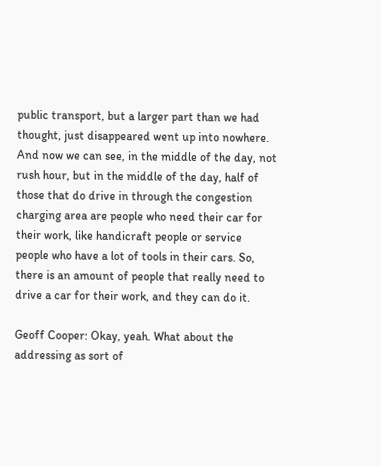public transport, but a larger part than we had thought, just disappeared went up into nowhere. And now we can see, in the middle of the day, not rush hour, but in the middle of the day, half of those that do drive in through the congestion charging area are people who need their car for their work, like handicraft people or service people who have a lot of tools in their cars. So, there is an amount of people that really need to drive a car for their work, and they can do it.

Geoff Cooper: Okay, yeah. What about the addressing as sort of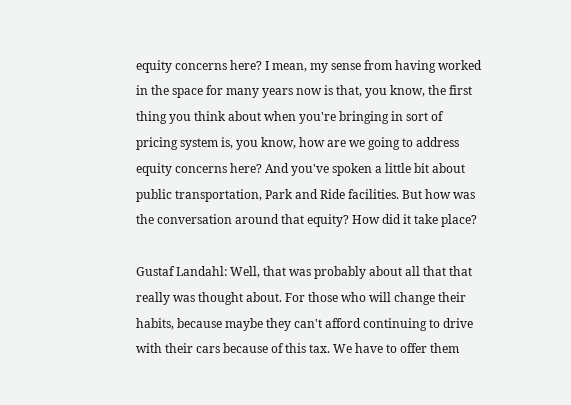equity concerns here? I mean, my sense from having worked in the space for many years now is that, you know, the first thing you think about when you're bringing in sort of pricing system is, you know, how are we going to address equity concerns here? And you've spoken a little bit about public transportation, Park and Ride facilities. But how was the conversation around that equity? How did it take place?

Gustaf Landahl: Well, that was probably about all that that really was thought about. For those who will change their habits, because maybe they can't afford continuing to drive with their cars because of this tax. We have to offer them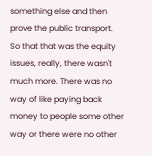something else and then prove the public transport. So that that was the equity issues, really, there wasn't much more. There was no way of like paying back money to people some other way or there were no other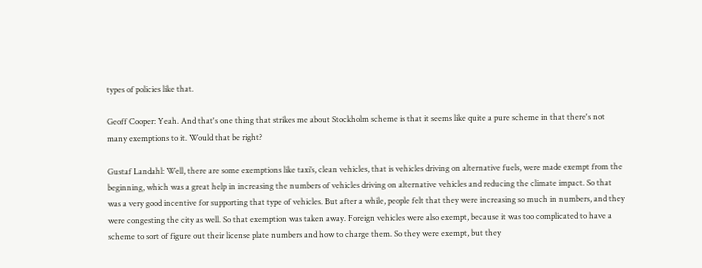types of policies like that.

Geoff Cooper: Yeah. And that's one thing that strikes me about Stockholm scheme is that it seems like quite a pure scheme in that there's not many exemptions to it. Would that be right?

Gustaf Landahl: Well, there are some exemptions like taxi’s, clean vehicles, that is vehicles driving on alternative fuels, were made exempt from the beginning, which was a great help in increasing the numbers of vehicles driving on alternative vehicles and reducing the climate impact. So that was a very good incentive for supporting that type of vehicles. But after a while, people felt that they were increasing so much in numbers, and they were congesting the city as well. So that exemption was taken away. Foreign vehicles were also exempt, because it was too complicated to have a scheme to sort of figure out their license plate numbers and how to charge them. So they were exempt, but they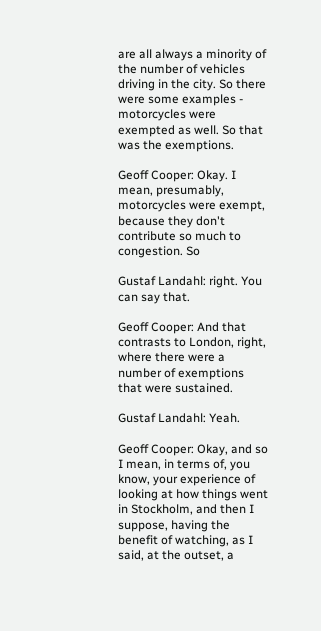are all always a minority of the number of vehicles driving in the city. So there were some examples - motorcycles were exempted as well. So that was the exemptions.

Geoff Cooper: Okay. I mean, presumably, motorcycles were exempt, because they don't contribute so much to congestion. So

Gustaf Landahl: right. You can say that.

Geoff Cooper: And that contrasts to London, right, where there were a number of exemptions that were sustained.

Gustaf Landahl: Yeah.

Geoff Cooper: Okay, and so I mean, in terms of, you know, your experience of looking at how things went in Stockholm, and then I suppose, having the benefit of watching, as I said, at the outset, a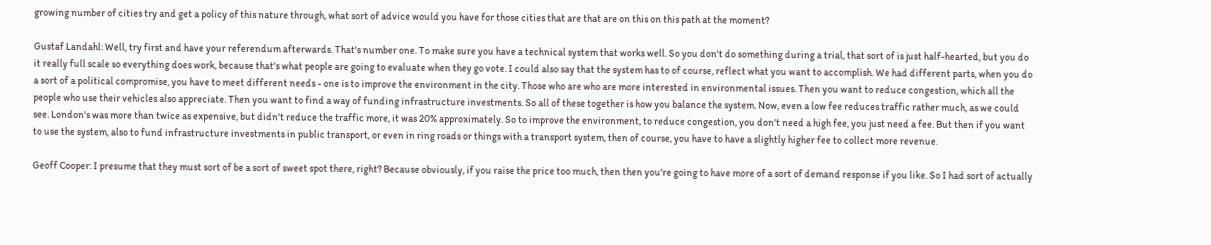growing number of cities try and get a policy of this nature through, what sort of advice would you have for those cities that are that are on this on this path at the moment?

Gustaf Landahl: Well, try first and have your referendum afterwards. That's number one. To make sure you have a technical system that works well. So you don't do something during a trial, that sort of is just half-hearted, but you do it really full scale so everything does work, because that's what people are going to evaluate when they go vote. I could also say that the system has to of course, reflect what you want to accomplish. We had different parts, when you do a sort of a political compromise, you have to meet different needs - one is to improve the environment in the city. Those who are who are more interested in environmental issues. Then you want to reduce congestion, which all the people who use their vehicles also appreciate. Then you want to find a way of funding infrastructure investments. So all of these together is how you balance the system. Now, even a low fee reduces traffic rather much, as we could see. London's was more than twice as expensive, but didn't reduce the traffic more, it was 20% approximately. So to improve the environment, to reduce congestion, you don't need a high fee, you just need a fee. But then if you want to use the system, also to fund infrastructure investments in public transport, or even in ring roads or things with a transport system, then of course, you have to have a slightly higher fee to collect more revenue.

Geoff Cooper: I presume that they must sort of be a sort of sweet spot there, right? Because obviously, if you raise the price too much, then then you're going to have more of a sort of demand response if you like. So I had sort of actually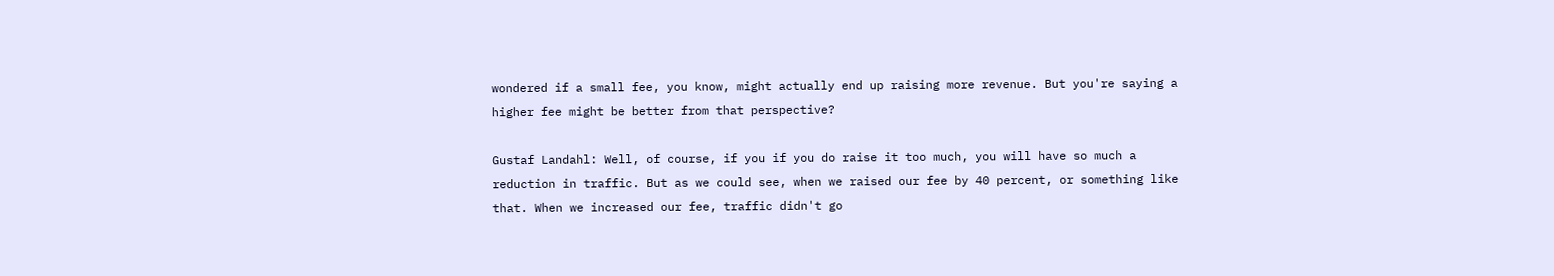wondered if a small fee, you know, might actually end up raising more revenue. But you're saying a higher fee might be better from that perspective?

Gustaf Landahl: Well, of course, if you if you do raise it too much, you will have so much a reduction in traffic. But as we could see, when we raised our fee by 40 percent, or something like that. When we increased our fee, traffic didn't go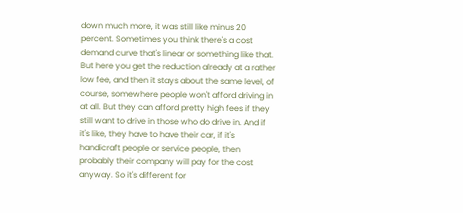down much more, it was still like minus 20 percent. Sometimes you think there's a cost demand curve that's linear or something like that. But here you get the reduction already at a rather low fee, and then it stays about the same level, of course, somewhere people won't afford driving in at all. But they can afford pretty high fees if they still want to drive in those who do drive in. And if it's like, they have to have their car, if it's handicraft people or service people, then probably their company will pay for the cost anyway. So it's different for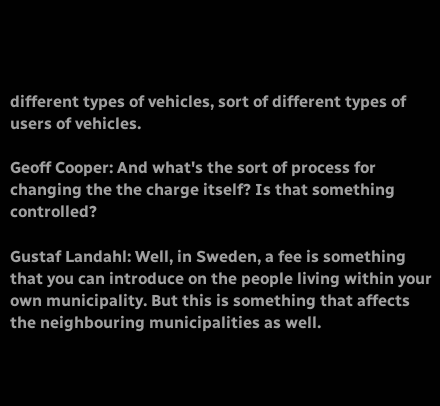different types of vehicles, sort of different types of users of vehicles.

Geoff Cooper: And what's the sort of process for changing the the charge itself? Is that something controlled?

Gustaf Landahl: Well, in Sweden, a fee is something that you can introduce on the people living within your own municipality. But this is something that affects the neighbouring municipalities as well.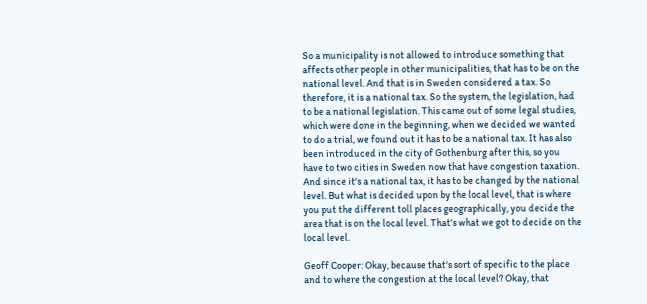So a municipality is not allowed to introduce something that affects other people in other municipalities, that has to be on the national level. And that is in Sweden considered a tax. So therefore, it is a national tax. So the system, the legislation, had to be a national legislation. This came out of some legal studies, which were done in the beginning, when we decided we wanted to do a trial, we found out it has to be a national tax. It has also been introduced in the city of Gothenburg after this, so you have to two cities in Sweden now that have congestion taxation. And since it's a national tax, it has to be changed by the national level. But what is decided upon by the local level, that is where you put the different toll places geographically, you decide the area that is on the local level. That's what we got to decide on the local level.

Geoff Cooper: Okay, because that's sort of specific to the place and to where the congestion at the local level? Okay, that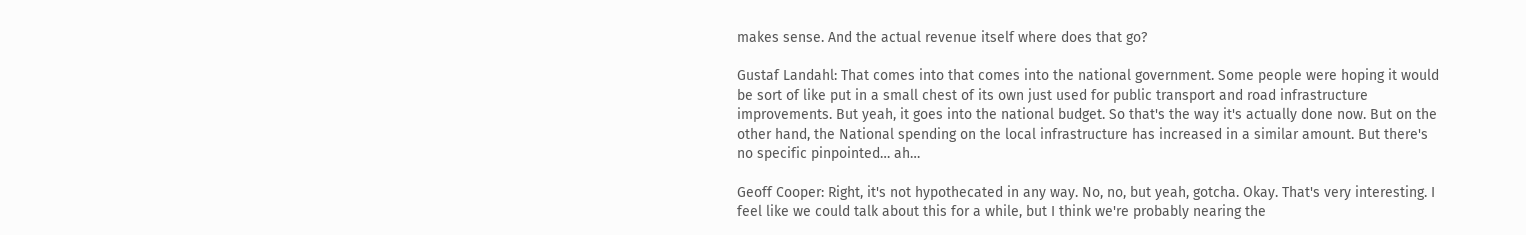makes sense. And the actual revenue itself where does that go?

Gustaf Landahl: That comes into that comes into the national government. Some people were hoping it would be sort of like put in a small chest of its own just used for public transport and road infrastructure improvements. But yeah, it goes into the national budget. So that's the way it's actually done now. But on the other hand, the National spending on the local infrastructure has increased in a similar amount. But there's no specific pinpointed… ah…

Geoff Cooper: Right, it's not hypothecated in any way. No, no, but yeah, gotcha. Okay. That's very interesting. I feel like we could talk about this for a while, but I think we're probably nearing the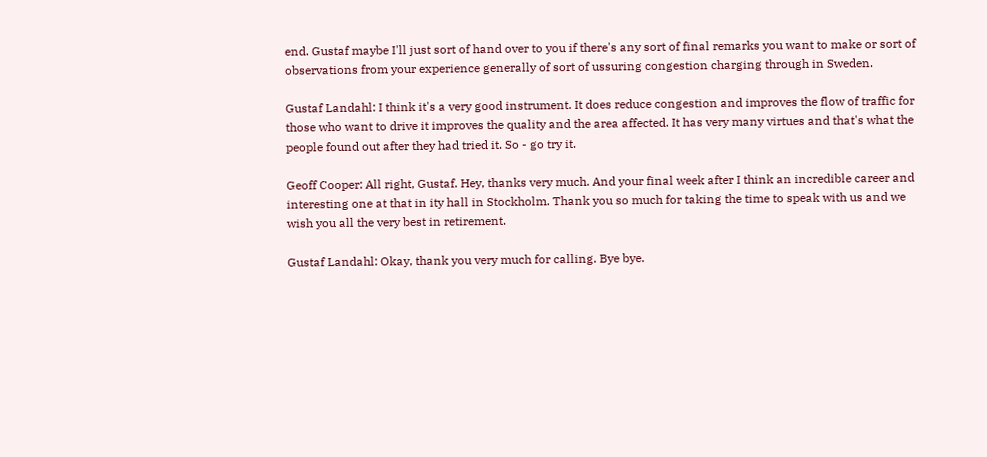end. Gustaf maybe I'll just sort of hand over to you if there's any sort of final remarks you want to make or sort of observations from your experience generally of sort of ussuring congestion charging through in Sweden.

Gustaf Landahl: I think it's a very good instrument. It does reduce congestion and improves the flow of traffic for those who want to drive it improves the quality and the area affected. It has very many virtues and that's what the people found out after they had tried it. So - go try it.

Geoff Cooper: All right, Gustaf. Hey, thanks very much. And your final week after I think an incredible career and interesting one at that in ity hall in Stockholm. Thank you so much for taking the time to speak with us and we wish you all the very best in retirement.

Gustaf Landahl: Okay, thank you very much for calling. Bye bye.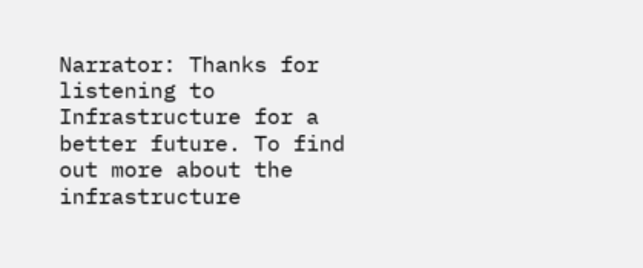Narrator: Thanks for listening to Infrastructure for a better future. To find out more about the infrastructure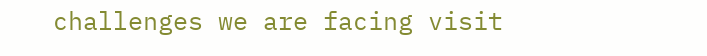challenges we are facing visit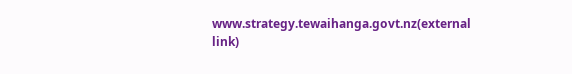www.strategy.tewaihanga.govt.nz(external link)